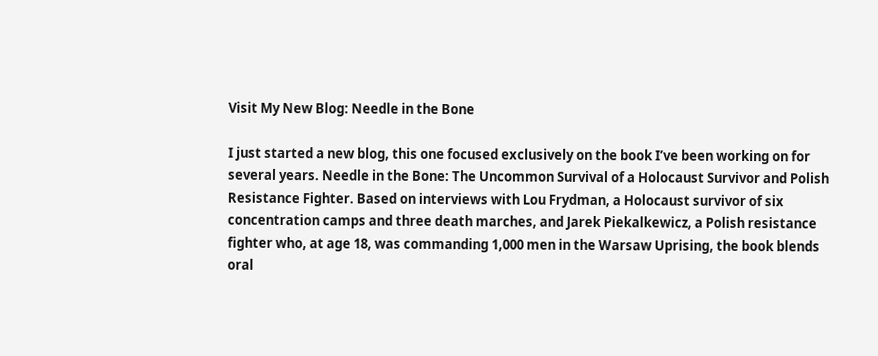Visit My New Blog: Needle in the Bone

I just started a new blog, this one focused exclusively on the book I’ve been working on for several years. Needle in the Bone: The Uncommon Survival of a Holocaust Survivor and Polish Resistance Fighter. Based on interviews with Lou Frydman, a Holocaust survivor of six concentration camps and three death marches, and Jarek Piekalkewicz, a Polish resistance fighter who, at age 18, was commanding 1,000 men in the Warsaw Uprising, the book blends oral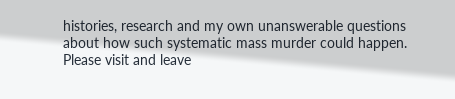histories, research and my own unanswerable questions about how such systematic mass murder could happen. Please visit and leave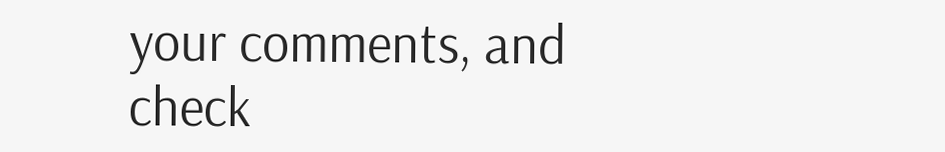your comments, and check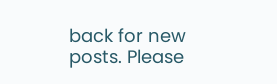back for new posts. Please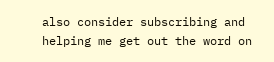also consider subscribing and helping me get out the word on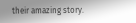their amazing story.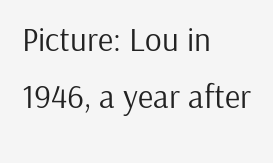Picture: Lou in 1946, a year after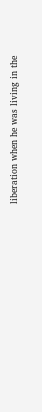liberation when he was living in the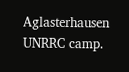Aglasterhausen UNRRC camp.